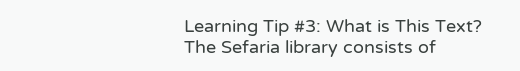Learning Tip #3: What is This Text?
The Sefaria library consists of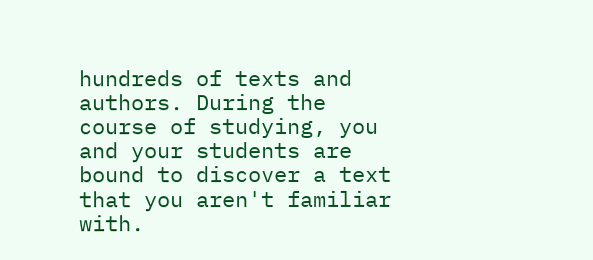hundreds of texts and authors. During the course of studying, you and your students are bound to discover a text that you aren't familiar with.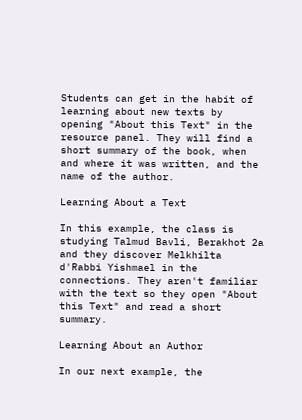Students can get in the habit of learning about new texts by opening "About this Text" in the resource panel. They will find a short summary of the book, when and where it was written, and the name of the author.

Learning About a Text

In this example, the class is studying Talmud Bavli, Berakhot 2a and they discover Melkhilta d'Rabbi Yishmael in the connections. They aren't familiar with the text so they open "About this Text" and read a short summary.

Learning About an Author

In our next example, the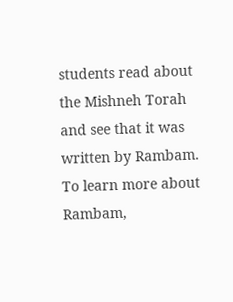students read about the Mishneh Torah and see that it was written by Rambam. To learn more about Rambam,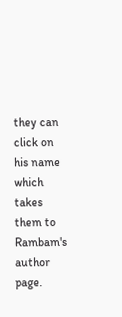they can click on his name which takes them to Rambam's author page.